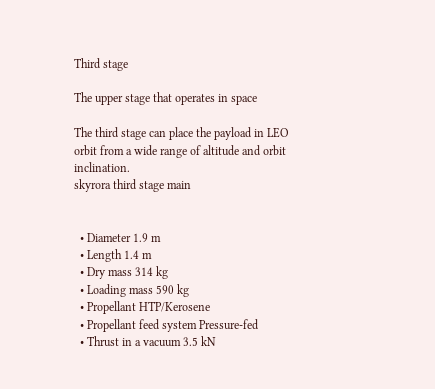Third stage

The upper stage that operates in space

The third stage can place the payload in LEO orbit from a wide range of altitude and orbit inclination.
skyrora third stage main


  • Diameter 1.9 m
  • Length 1.4 m
  • Dry mass 314 kg
  • Loading mass 590 kg
  • Propellant HTP/Kerosene
  • Propellant feed system Pressure-fed
  • Thrust in a vacuum 3.5 kN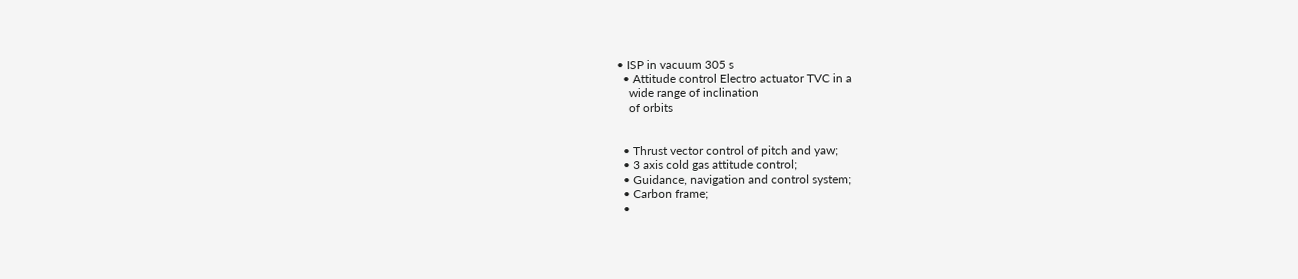• ISP in vacuum 305 s
  • Attitude control Electro actuator TVC in a
    wide range of inclination
    of orbits


  • Thrust vector control of pitch and yaw;
  • 3 axis cold gas attitude control;
  • Guidance, navigation and control system;
  • Carbon frame;
  •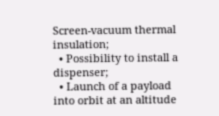Screen-vacuum thermal insulation;
  • Possibility to install a dispenser;
  • Launch of a payload into orbit at an altitude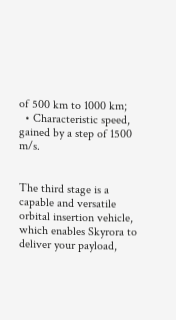of 500 km to 1000 km;
  • Characteristic speed, gained by a step of 1500 m/s.


The third stage is a capable and versatile orbital insertion vehicle, which enables Skyrora to deliver your payload,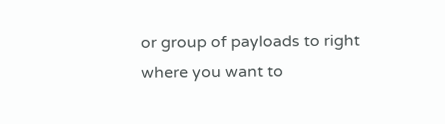or group of payloads to right where you want to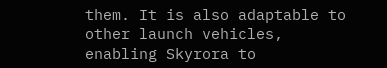them. It is also adaptable to other launch vehicles, enabling Skyrora to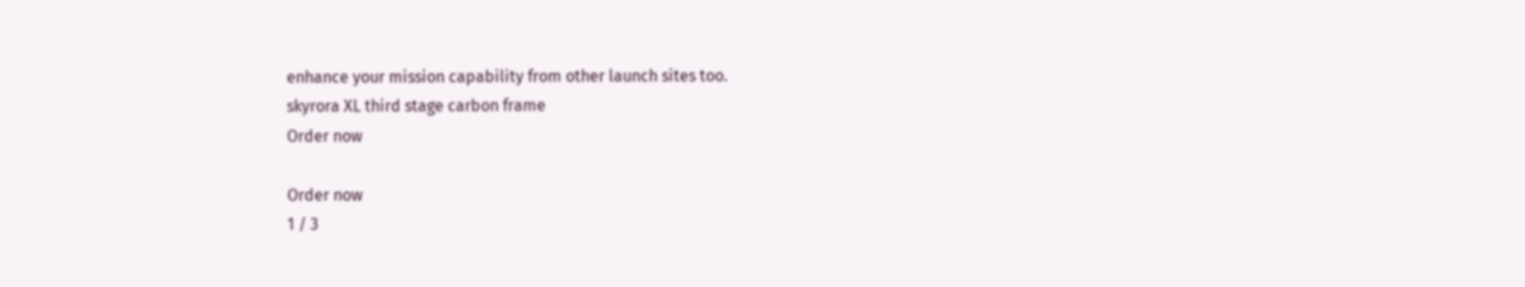enhance your mission capability from other launch sites too.
skyrora XL third stage carbon frame
Order now

Order now
1 / 3